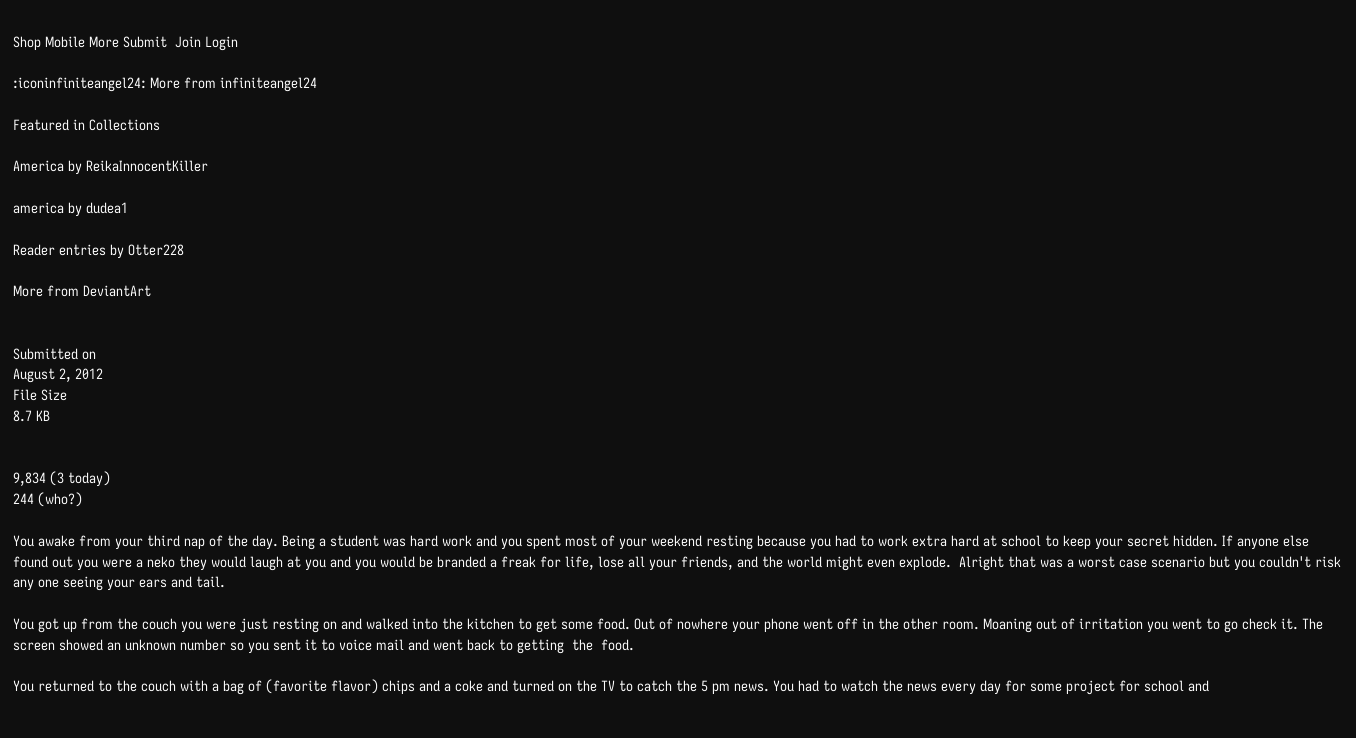Shop Mobile More Submit  Join Login

:iconinfiniteangel24: More from infiniteangel24

Featured in Collections

America by ReikaInnocentKiller

america by dudea1

Reader entries by Otter228

More from DeviantArt


Submitted on
August 2, 2012
File Size
8.7 KB


9,834 (3 today)
244 (who?)

You awake from your third nap of the day. Being a student was hard work and you spent most of your weekend resting because you had to work extra hard at school to keep your secret hidden. If anyone else found out you were a neko they would laugh at you and you would be branded a freak for life, lose all your friends, and the world might even explode.  Alright that was a worst case scenario but you couldn't risk any one seeing your ears and tail.

You got up from the couch you were just resting on and walked into the kitchen to get some food. Out of nowhere your phone went off in the other room. Moaning out of irritation you went to go check it. The screen showed an unknown number so you sent it to voice mail and went back to getting  the  food.

You returned to the couch with a bag of (favorite flavor) chips and a coke and turned on the TV to catch the 5 pm news. You had to watch the news every day for some project for school and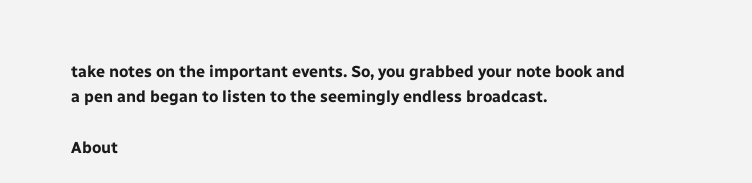take notes on the important events. So, you grabbed your note book and a pen and began to listen to the seemingly endless broadcast.

About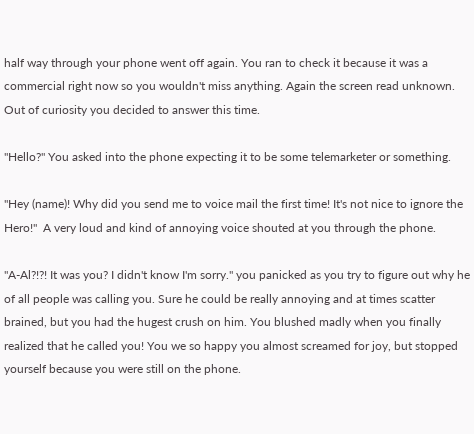half way through your phone went off again. You ran to check it because it was a commercial right now so you wouldn't miss anything. Again the screen read unknown. Out of curiosity you decided to answer this time.

"Hello?" You asked into the phone expecting it to be some telemarketer or something.

"Hey (name)! Why did you send me to voice mail the first time! It's not nice to ignore the Hero!"  A very loud and kind of annoying voice shouted at you through the phone.

"A-Al?!?! It was you? I didn't know I'm sorry." you panicked as you try to figure out why he of all people was calling you. Sure he could be really annoying and at times scatter brained, but you had the hugest crush on him. You blushed madly when you finally realized that he called you! You we so happy you almost screamed for joy, but stopped yourself because you were still on the phone.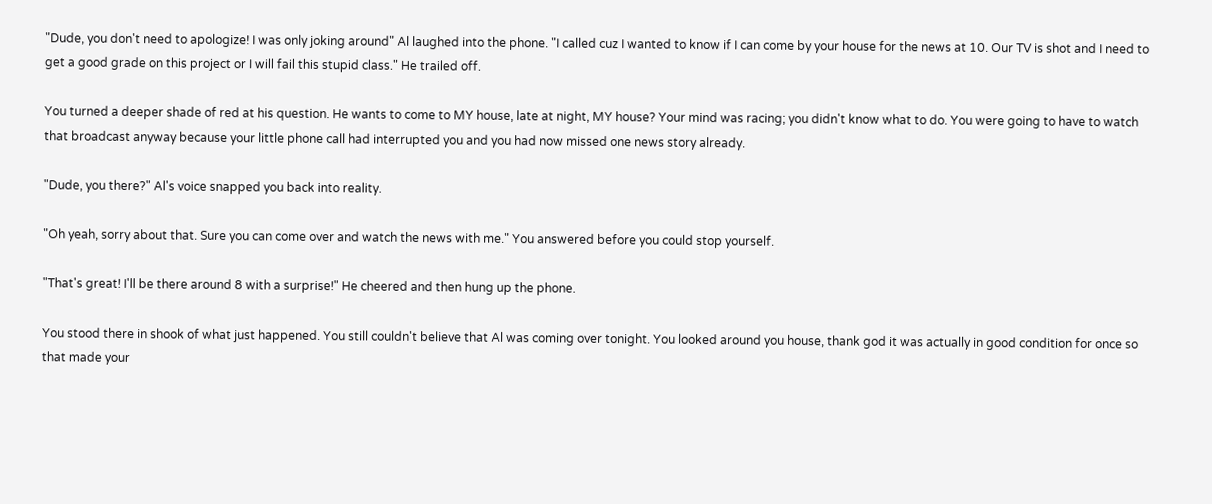"Dude, you don't need to apologize! I was only joking around" Al laughed into the phone. "I called cuz I wanted to know if I can come by your house for the news at 10. Our TV is shot and I need to get a good grade on this project or I will fail this stupid class." He trailed off.

You turned a deeper shade of red at his question. He wants to come to MY house, late at night, MY house? Your mind was racing; you didn't know what to do. You were going to have to watch that broadcast anyway because your little phone call had interrupted you and you had now missed one news story already.

"Dude, you there?" Al's voice snapped you back into reality.

"Oh yeah, sorry about that. Sure you can come over and watch the news with me." You answered before you could stop yourself.

"That's great! I'll be there around 8 with a surprise!" He cheered and then hung up the phone.

You stood there in shook of what just happened. You still couldn't believe that Al was coming over tonight. You looked around you house, thank god it was actually in good condition for once so that made your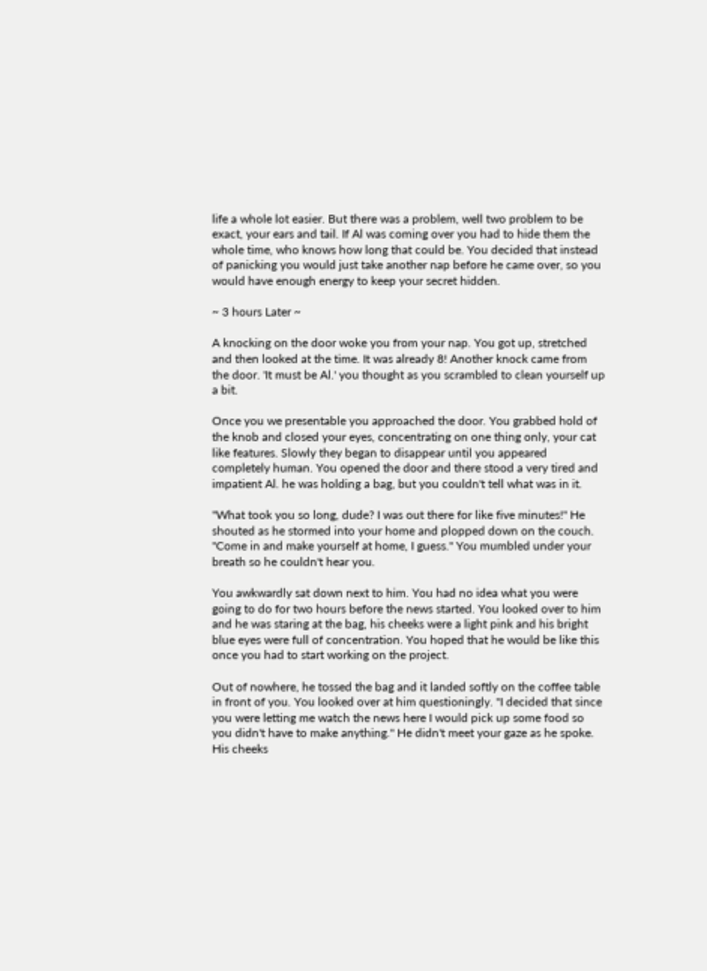life a whole lot easier. But there was a problem, well two problem to be exact, your ears and tail. If Al was coming over you had to hide them the whole time, who knows how long that could be. You decided that instead of panicking you would just take another nap before he came over, so you would have enough energy to keep your secret hidden.

~ 3 hours Later ~

A knocking on the door woke you from your nap. You got up, stretched and then looked at the time. It was already 8! Another knock came from the door. 'It must be Al.' you thought as you scrambled to clean yourself up a bit.

Once you we presentable you approached the door. You grabbed hold of the knob and closed your eyes, concentrating on one thing only, your cat like features. Slowly they began to disappear until you appeared completely human. You opened the door and there stood a very tired and impatient Al. he was holding a bag, but you couldn't tell what was in it.

"What took you so long, dude? I was out there for like five minutes!" He shouted as he stormed into your home and plopped down on the couch.
"Come in and make yourself at home, I guess." You mumbled under your breath so he couldn't hear you.

You awkwardly sat down next to him. You had no idea what you were going to do for two hours before the news started. You looked over to him and he was staring at the bag, his cheeks were a light pink and his bright blue eyes were full of concentration. You hoped that he would be like this once you had to start working on the project.

Out of nowhere, he tossed the bag and it landed softly on the coffee table in front of you. You looked over at him questioningly. "I decided that since you were letting me watch the news here I would pick up some food so you didn't have to make anything." He didn't meet your gaze as he spoke. His cheeks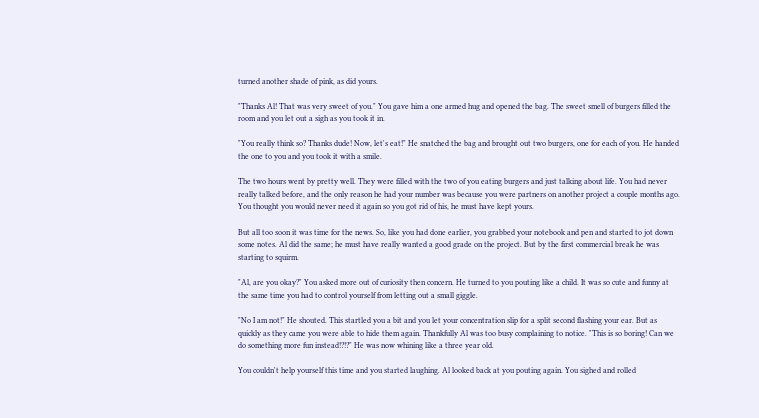turned another shade of pink, as did yours.

"Thanks Al! That was very sweet of you." You gave him a one armed hug and opened the bag. The sweet smell of burgers filled the room and you let out a sigh as you took it in.

"You really think so? Thanks dude! Now, let's eat!" He snatched the bag and brought out two burgers, one for each of you. He handed the one to you and you took it with a smile.

The two hours went by pretty well. They were filled with the two of you eating burgers and just talking about life. You had never really talked before, and the only reason he had your number was because you were partners on another project a couple months ago. You thought you would never need it again so you got rid of his, he must have kept yours.

But all too soon it was time for the news. So, like you had done earlier, you grabbed your notebook and pen and started to jot down some notes. Al did the same; he must have really wanted a good grade on the project. But by the first commercial break he was starting to squirm.

"Al, are you okay?" You asked more out of curiosity then concern. He turned to you pouting like a child. It was so cute and funny at the same time you had to control yourself from letting out a small giggle.

"No I am not!" He shouted. This startled you a bit and you let your concentration slip for a split second flashing your ear. But as quickly as they came you were able to hide them again. Thankfully Al was too busy complaining to notice. "This is so boring! Can we do something more fun instead!?!?" He was now whining like a three year old.

You couldn't help yourself this time and you started laughing. Al looked back at you pouting again. You sighed and rolled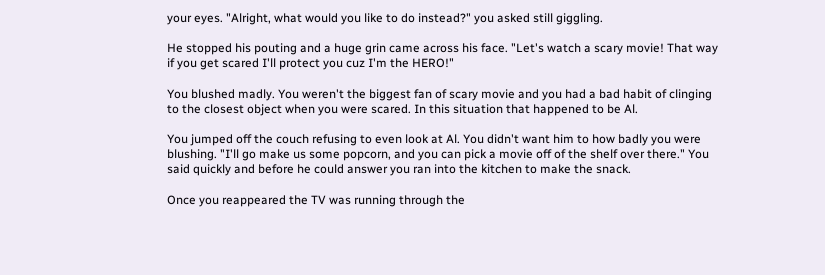your eyes. "Alright, what would you like to do instead?" you asked still giggling.

He stopped his pouting and a huge grin came across his face. "Let's watch a scary movie! That way if you get scared I'll protect you cuz I'm the HERO!"

You blushed madly. You weren't the biggest fan of scary movie and you had a bad habit of clinging to the closest object when you were scared. In this situation that happened to be Al.

You jumped off the couch refusing to even look at Al. You didn't want him to how badly you were blushing. "I'll go make us some popcorn, and you can pick a movie off of the shelf over there." You said quickly and before he could answer you ran into the kitchen to make the snack.

Once you reappeared the TV was running through the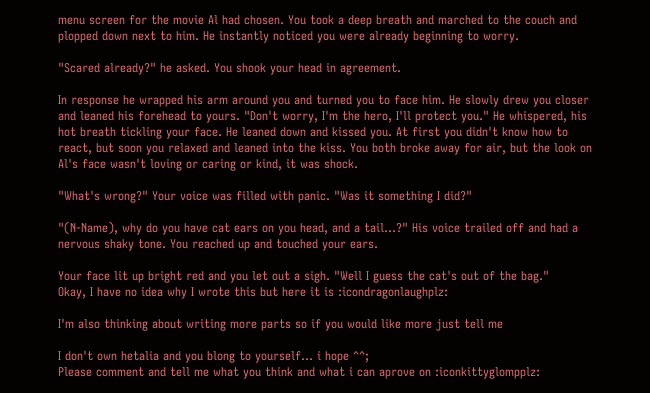menu screen for the movie Al had chosen. You took a deep breath and marched to the couch and plopped down next to him. He instantly noticed you were already beginning to worry.

"Scared already?" he asked. You shook your head in agreement.

In response he wrapped his arm around you and turned you to face him. He slowly drew you closer and leaned his forehead to yours. "Don't worry, I'm the hero, I'll protect you." He whispered, his hot breath tickling your face. He leaned down and kissed you. At first you didn't know how to react, but soon you relaxed and leaned into the kiss. You both broke away for air, but the look on Al's face wasn't loving or caring or kind, it was shock.

"What's wrong?" Your voice was filled with panic. "Was it something I did?"

"(N-Name), why do you have cat ears on you head, and a tail…?" His voice trailed off and had a nervous shaky tone. You reached up and touched your ears.

Your face lit up bright red and you let out a sigh. "Well I guess the cat's out of the bag."
Okay, I have no idea why I wrote this but here it is :icondragonlaughplz:

I'm also thinking about writing more parts so if you would like more just tell me

I don't own hetalia and you blong to yourself... i hope ^^;
Please comment and tell me what you think and what i can aprove on :iconkittyglompplz: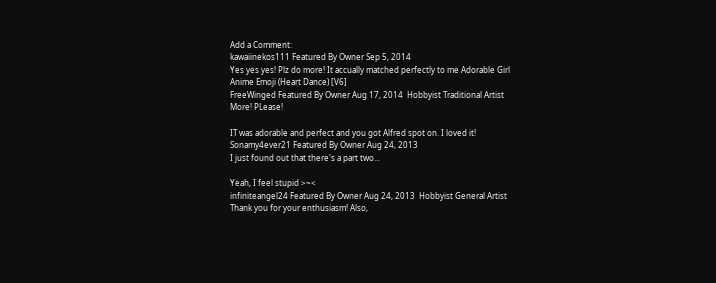Add a Comment:
kawaiinekos111 Featured By Owner Sep 5, 2014
Yes yes yes! Plz do more! It accually matched perfectly to me Adorable Girl Anime Emoji (Heart Dance) [V6]
FreeWinged Featured By Owner Aug 17, 2014  Hobbyist Traditional Artist
More! PLease!

IT was adorable and perfect and you got Alfred spot on. I loved it!
Sonamy4ever21 Featured By Owner Aug 24, 2013
I just found out that there's a part two...

Yeah, I feel stupid >~<
infiniteangel24 Featured By Owner Aug 24, 2013  Hobbyist General Artist
Thank you for your enthusiasm! Also,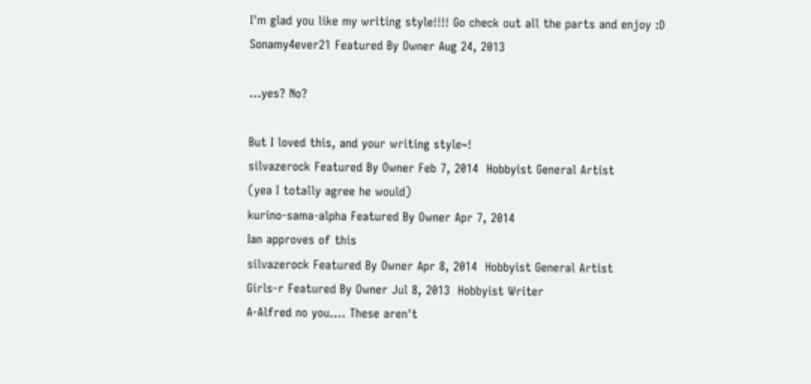I'm glad you like my writing style!!!! Go check out all the parts and enjoy :D
Sonamy4ever21 Featured By Owner Aug 24, 2013

...yes? No?

But I loved this, and your writing style~!
silvazerock Featured By Owner Feb 7, 2014  Hobbyist General Artist
(yea I totally agree he would)
kurino-sama-alpha Featured By Owner Apr 7, 2014
Ian approves of this
silvazerock Featured By Owner Apr 8, 2014  Hobbyist General Artist
Girls-r Featured By Owner Jul 8, 2013  Hobbyist Writer
A-Alfred no you.... These aren't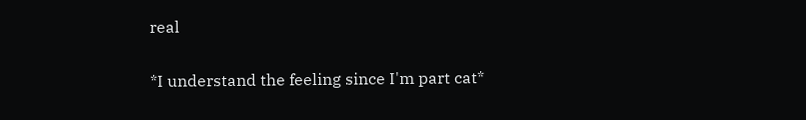real

*I understand the feeling since I'm part cat*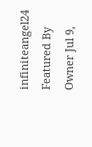infiniteangel24 Featured By Owner Jul 9,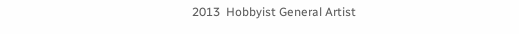2013  Hobbyist General Artist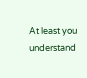At least you understand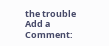the trouble
Add a Comment: